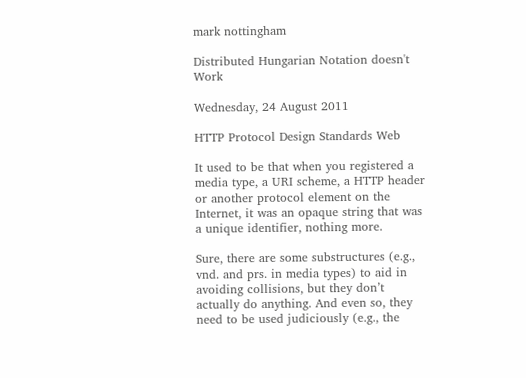mark nottingham

Distributed Hungarian Notation doesn't Work

Wednesday, 24 August 2011

HTTP Protocol Design Standards Web

It used to be that when you registered a media type, a URI scheme, a HTTP header or another protocol element on the Internet, it was an opaque string that was a unique identifier, nothing more.

Sure, there are some substructures (e.g., vnd. and prs. in media types) to aid in avoiding collisions, but they don’t actually do anything. And even so, they need to be used judiciously (e.g., the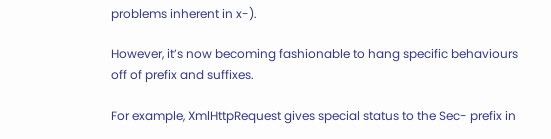problems inherent in x-).

However, it’s now becoming fashionable to hang specific behaviours off of prefix and suffixes.

For example, XmlHttpRequest gives special status to the Sec- prefix in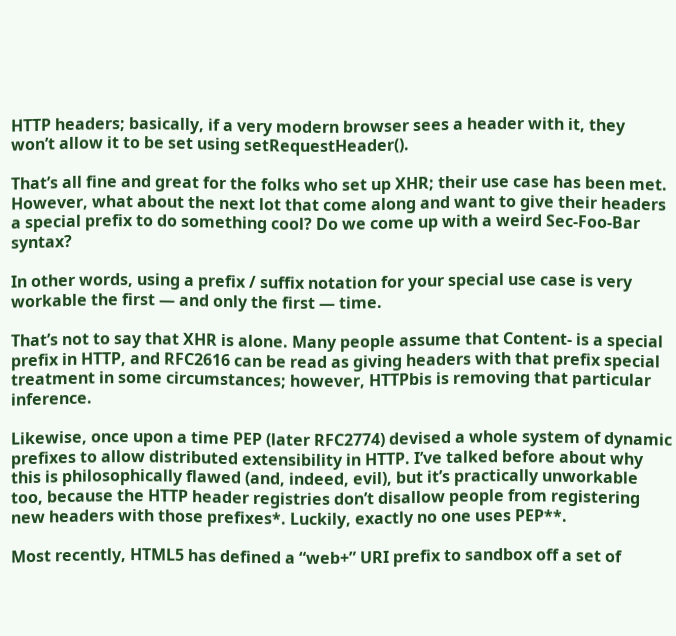HTTP headers; basically, if a very modern browser sees a header with it, they won’t allow it to be set using setRequestHeader().

That’s all fine and great for the folks who set up XHR; their use case has been met. However, what about the next lot that come along and want to give their headers a special prefix to do something cool? Do we come up with a weird Sec-Foo-Bar syntax?

In other words, using a prefix / suffix notation for your special use case is very workable the first — and only the first — time.

That’s not to say that XHR is alone. Many people assume that Content- is a special prefix in HTTP, and RFC2616 can be read as giving headers with that prefix special treatment in some circumstances; however, HTTPbis is removing that particular inference.

Likewise, once upon a time PEP (later RFC2774) devised a whole system of dynamic prefixes to allow distributed extensibility in HTTP. I’ve talked before about why this is philosophically flawed (and, indeed, evil), but it’s practically unworkable too, because the HTTP header registries don’t disallow people from registering new headers with those prefixes*. Luckily, exactly no one uses PEP**.

Most recently, HTML5 has defined a “web+” URI prefix to sandbox off a set of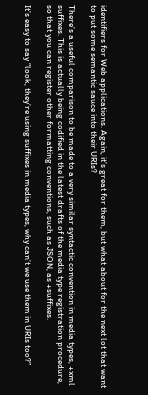identifiers for Web applications. Again, it’s great for them, but what about for the next lot that want to put some semantic sauce into their URIs?

There’s a useful comparison to be made to a very similar syntactic convention in media types, +xml suffixes. This is actually being codified in the latest drafts of the media type registration procedure, so that you can register other formatting conventions, such as JSON, as +suffixes.

It’s easy to say “look, they’re using suffixes in media types, why can’t we use them in URIs too?”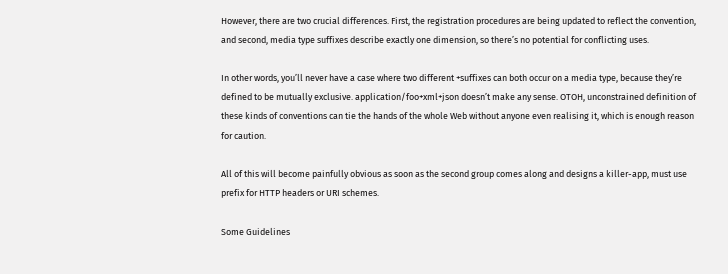However, there are two crucial differences. First, the registration procedures are being updated to reflect the convention, and second, media type suffixes describe exactly one dimension, so there’s no potential for conflicting uses.

In other words, you’ll never have a case where two different +suffixes can both occur on a media type, because they’re defined to be mutually exclusive. application/foo+xml+json doesn’t make any sense. OTOH, unconstrained definition of these kinds of conventions can tie the hands of the whole Web without anyone even realising it, which is enough reason for caution.

All of this will become painfully obvious as soon as the second group comes along and designs a killer-app, must use prefix for HTTP headers or URI schemes.

Some Guidelines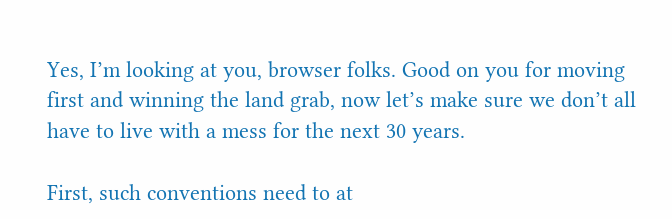Yes, I’m looking at you, browser folks. Good on you for moving first and winning the land grab, now let’s make sure we don’t all have to live with a mess for the next 30 years.

First, such conventions need to at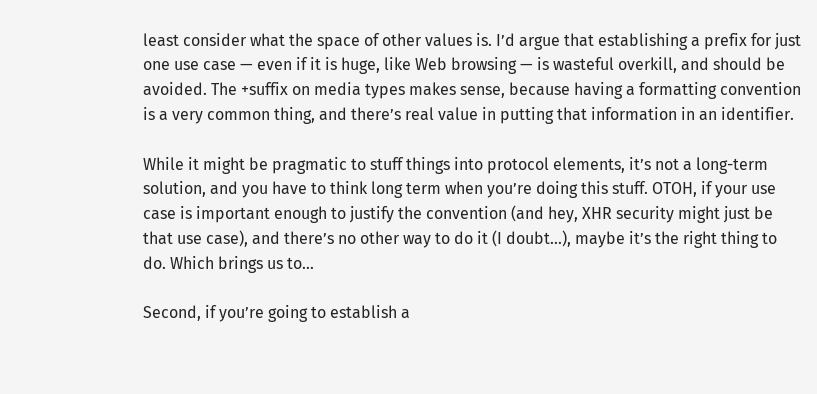least consider what the space of other values is. I’d argue that establishing a prefix for just one use case — even if it is huge, like Web browsing — is wasteful overkill, and should be avoided. The +suffix on media types makes sense, because having a formatting convention is a very common thing, and there’s real value in putting that information in an identifier.

While it might be pragmatic to stuff things into protocol elements, it’s not a long-term solution, and you have to think long term when you’re doing this stuff. OTOH, if your use case is important enough to justify the convention (and hey, XHR security might just be that use case), and there’s no other way to do it (I doubt…), maybe it’s the right thing to do. Which brings us to…

Second, if you’re going to establish a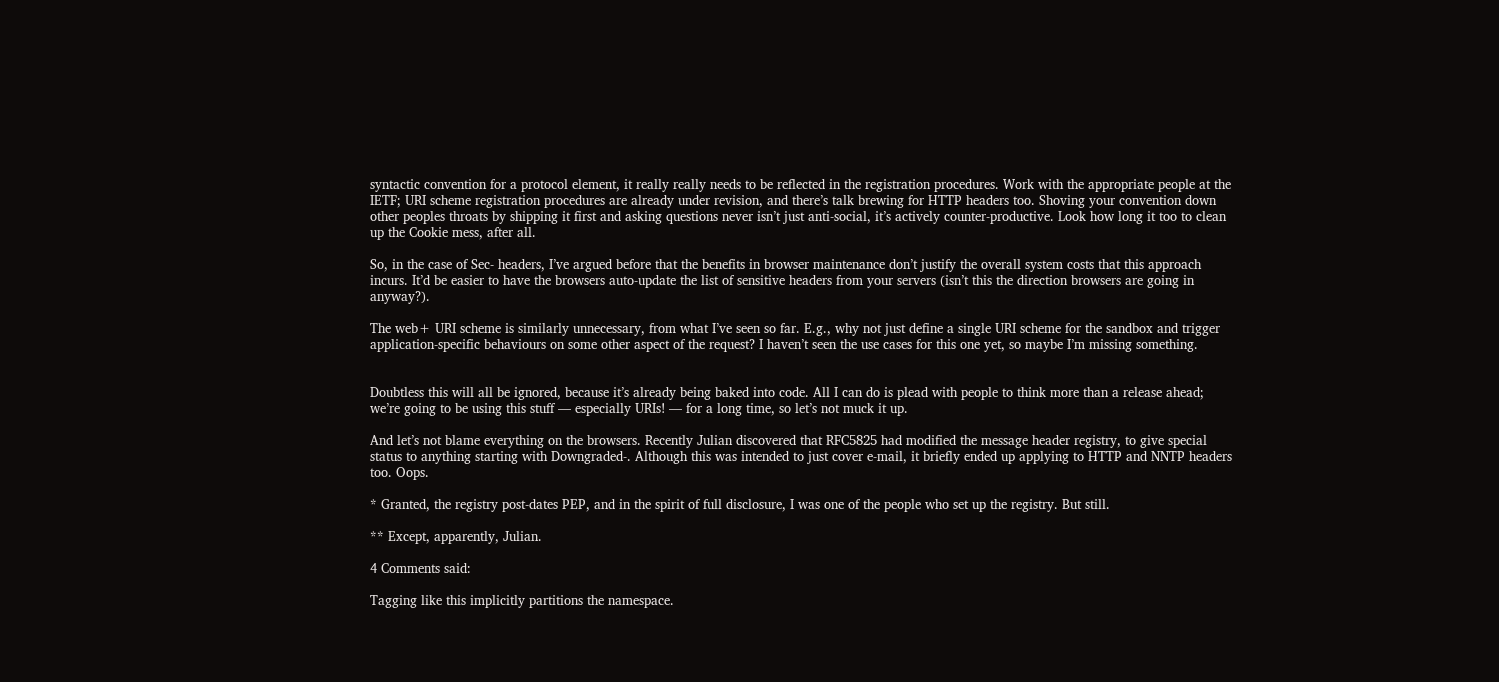syntactic convention for a protocol element, it really really needs to be reflected in the registration procedures. Work with the appropriate people at the IETF; URI scheme registration procedures are already under revision, and there’s talk brewing for HTTP headers too. Shoving your convention down other peoples throats by shipping it first and asking questions never isn’t just anti-social, it’s actively counter-productive. Look how long it too to clean up the Cookie mess, after all.

So, in the case of Sec- headers, I’ve argued before that the benefits in browser maintenance don’t justify the overall system costs that this approach incurs. It’d be easier to have the browsers auto-update the list of sensitive headers from your servers (isn’t this the direction browsers are going in anyway?).

The web+ URI scheme is similarly unnecessary, from what I’ve seen so far. E.g., why not just define a single URI scheme for the sandbox and trigger application-specific behaviours on some other aspect of the request? I haven’t seen the use cases for this one yet, so maybe I’m missing something.


Doubtless this will all be ignored, because it’s already being baked into code. All I can do is plead with people to think more than a release ahead; we’re going to be using this stuff — especially URIs! — for a long time, so let’s not muck it up.

And let’s not blame everything on the browsers. Recently Julian discovered that RFC5825 had modified the message header registry, to give special status to anything starting with Downgraded-. Although this was intended to just cover e-mail, it briefly ended up applying to HTTP and NNTP headers too. Oops.

* Granted, the registry post-dates PEP, and in the spirit of full disclosure, I was one of the people who set up the registry. But still.

** Except, apparently, Julian.

4 Comments said:

Tagging like this implicitly partitions the namespace.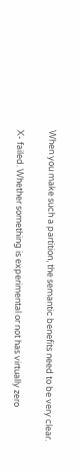When you make such a partition, the semantic benefits need to be very clear.

X- failed. Whether something is experimental or not has virtually zero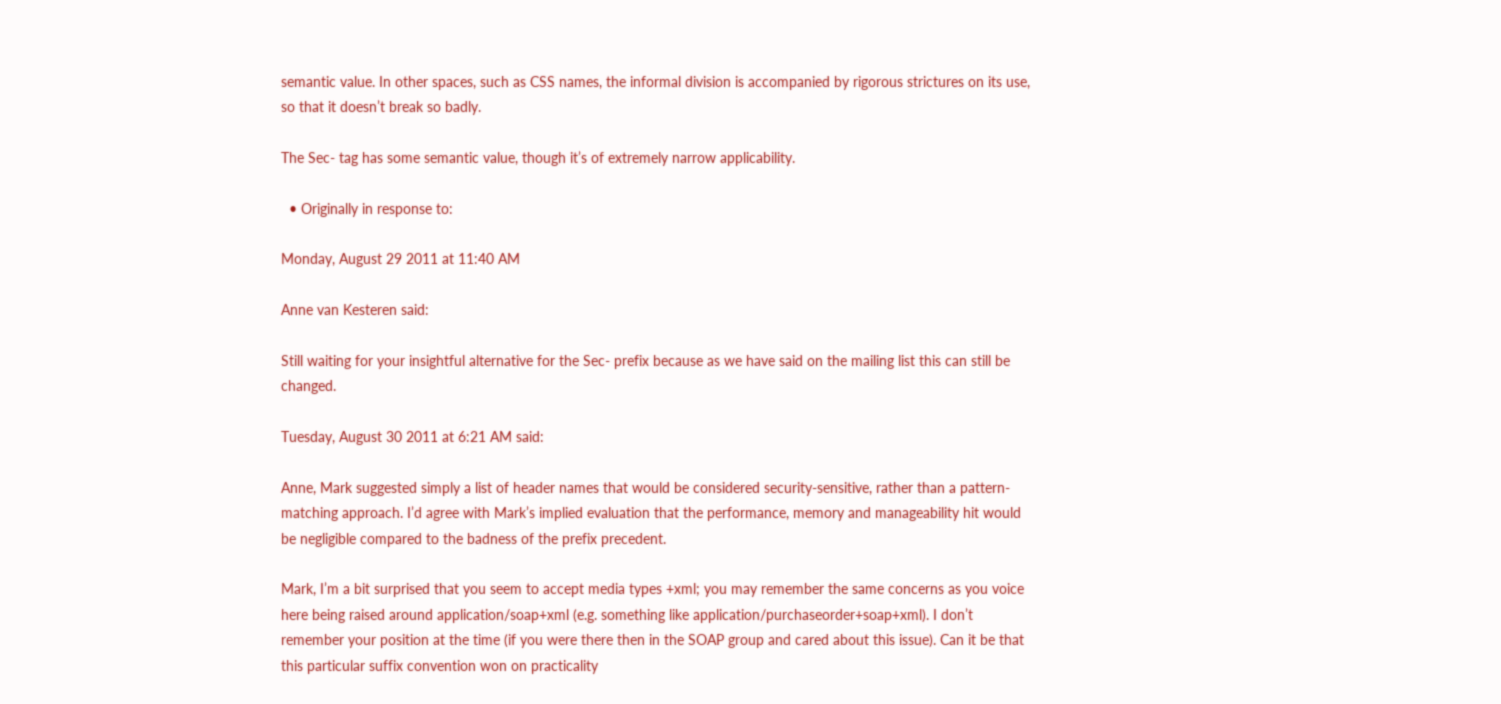semantic value. In other spaces, such as CSS names, the informal division is accompanied by rigorous strictures on its use, so that it doesn’t break so badly.

The Sec- tag has some semantic value, though it’s of extremely narrow applicability.

  • Originally in response to:

Monday, August 29 2011 at 11:40 AM

Anne van Kesteren said:

Still waiting for your insightful alternative for the Sec- prefix because as we have said on the mailing list this can still be changed.

Tuesday, August 30 2011 at 6:21 AM said:

Anne, Mark suggested simply a list of header names that would be considered security-sensitive, rather than a pattern-matching approach. I’d agree with Mark’s implied evaluation that the performance, memory and manageability hit would be negligible compared to the badness of the prefix precedent.

Mark, I’m a bit surprised that you seem to accept media types +xml; you may remember the same concerns as you voice here being raised around application/soap+xml (e.g. something like application/purchaseorder+soap+xml). I don’t remember your position at the time (if you were there then in the SOAP group and cared about this issue). Can it be that this particular suffix convention won on practicality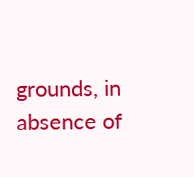grounds, in absence of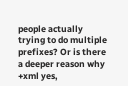people actually trying to do multiple prefixes? Or is there a deeper reason why +xml yes,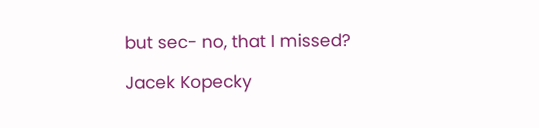but sec- no, that I missed?

Jacek Kopecky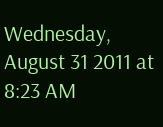Wednesday, August 31 2011 at 8:23 AM